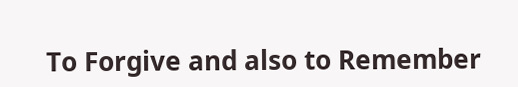To Forgive and also to Remember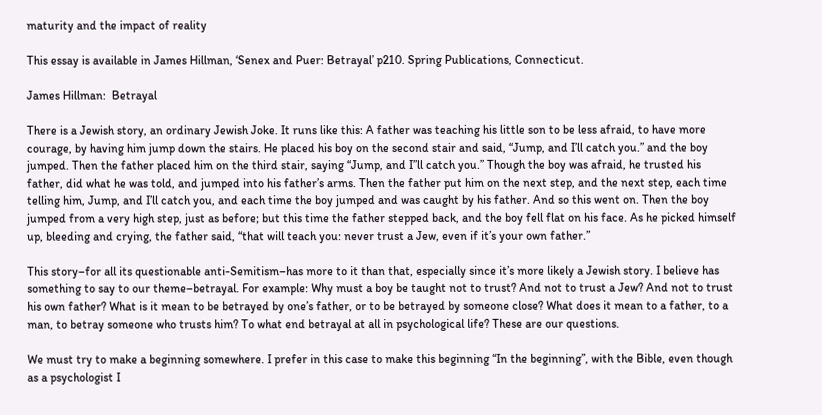maturity and the impact of reality

This essay is available in James Hillman, ‘Senex and Puer: Betrayal’ p210. Spring Publications, Connecticut.

James Hillman:  Betrayal

There is a Jewish story, an ordinary Jewish Joke. It runs like this: A father was teaching his little son to be less afraid, to have more courage, by having him jump down the stairs. He placed his boy on the second stair and said, “Jump, and I’ll catch you.” and the boy jumped. Then the father placed him on the third stair, saying “Jump, and I”ll catch you.” Though the boy was afraid, he trusted his father, did what he was told, and jumped into his father’s arms. Then the father put him on the next step, and the next step, each time telling him, Jump, and I’ll catch you, and each time the boy jumped and was caught by his father. And so this went on. Then the boy jumped from a very high step, just as before; but this time the father stepped back, and the boy fell flat on his face. As he picked himself up, bleeding and crying, the father said, “that will teach you: never trust a Jew, even if it’s your own father.”

This story–for all its questionable anti-Semitism–has more to it than that, especially since it’s more likely a Jewish story. I believe has something to say to our theme–betrayal. For example: Why must a boy be taught not to trust? And not to trust a Jew? And not to trust his own father? What is it mean to be betrayed by one’s father, or to be betrayed by someone close? What does it mean to a father, to a man, to betray someone who trusts him? To what end betrayal at all in psychological life? These are our questions.

We must try to make a beginning somewhere. I prefer in this case to make this beginning “In the beginning”, with the Bible, even though as a psychologist I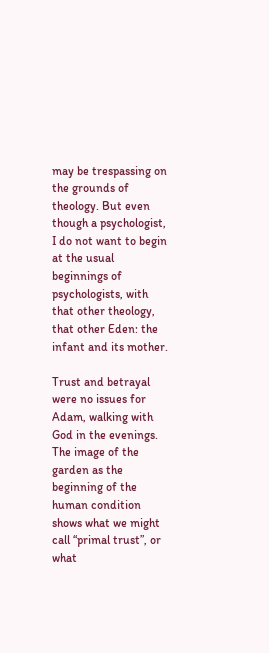may be trespassing on the grounds of theology. But even though a psychologist, I do not want to begin at the usual beginnings of psychologists, with that other theology, that other Eden: the infant and its mother.

Trust and betrayal were no issues for Adam, walking with God in the evenings. The image of the garden as the beginning of the human condition shows what we might call “primal trust”, or what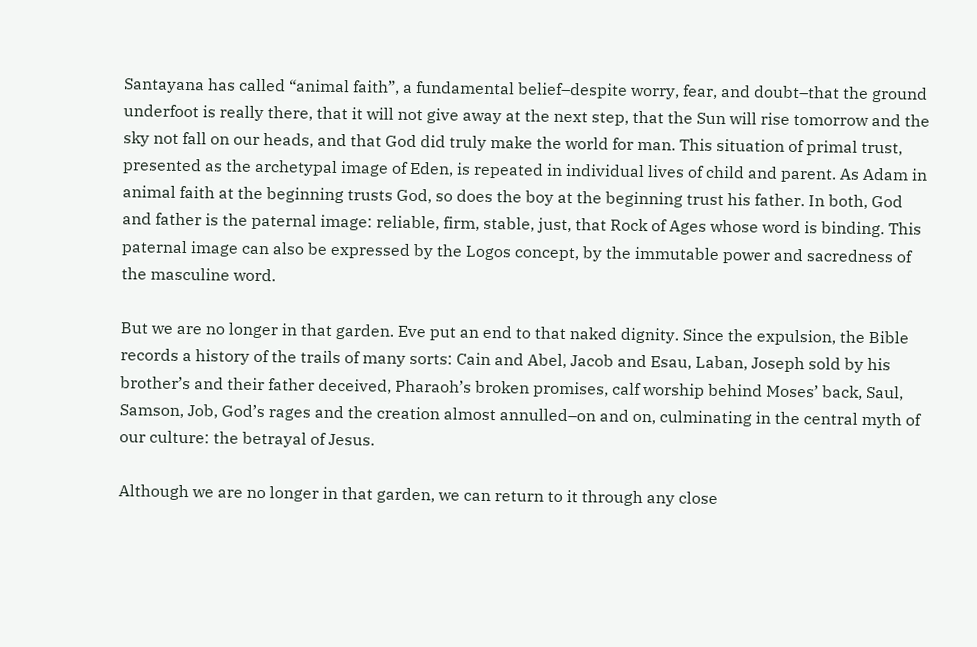Santayana has called “animal faith”, a fundamental belief–despite worry, fear, and doubt–that the ground underfoot is really there, that it will not give away at the next step, that the Sun will rise tomorrow and the sky not fall on our heads, and that God did truly make the world for man. This situation of primal trust, presented as the archetypal image of Eden, is repeated in individual lives of child and parent. As Adam in animal faith at the beginning trusts God, so does the boy at the beginning trust his father. In both, God and father is the paternal image: reliable, firm, stable, just, that Rock of Ages whose word is binding. This paternal image can also be expressed by the Logos concept, by the immutable power and sacredness of the masculine word.

But we are no longer in that garden. Eve put an end to that naked dignity. Since the expulsion, the Bible records a history of the trails of many sorts: Cain and Abel, Jacob and Esau, Laban, Joseph sold by his brother’s and their father deceived, Pharaoh’s broken promises, calf worship behind Moses’ back, Saul, Samson, Job, God’s rages and the creation almost annulled–on and on, culminating in the central myth of our culture: the betrayal of Jesus.

Although we are no longer in that garden, we can return to it through any close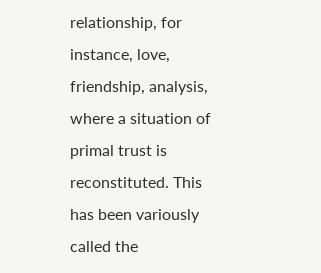relationship, for instance, love, friendship, analysis, where a situation of primal trust is reconstituted. This has been variously called the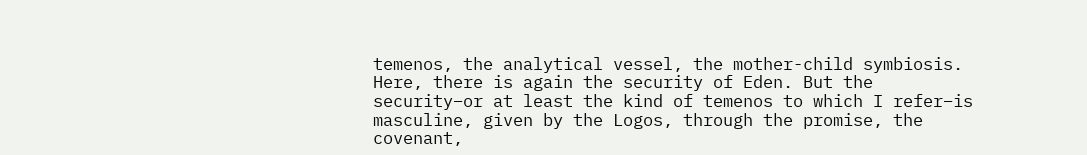temenos, the analytical vessel, the mother-child symbiosis. Here, there is again the security of Eden. But the security–or at least the kind of temenos to which I refer–is masculine, given by the Logos, through the promise, the covenant,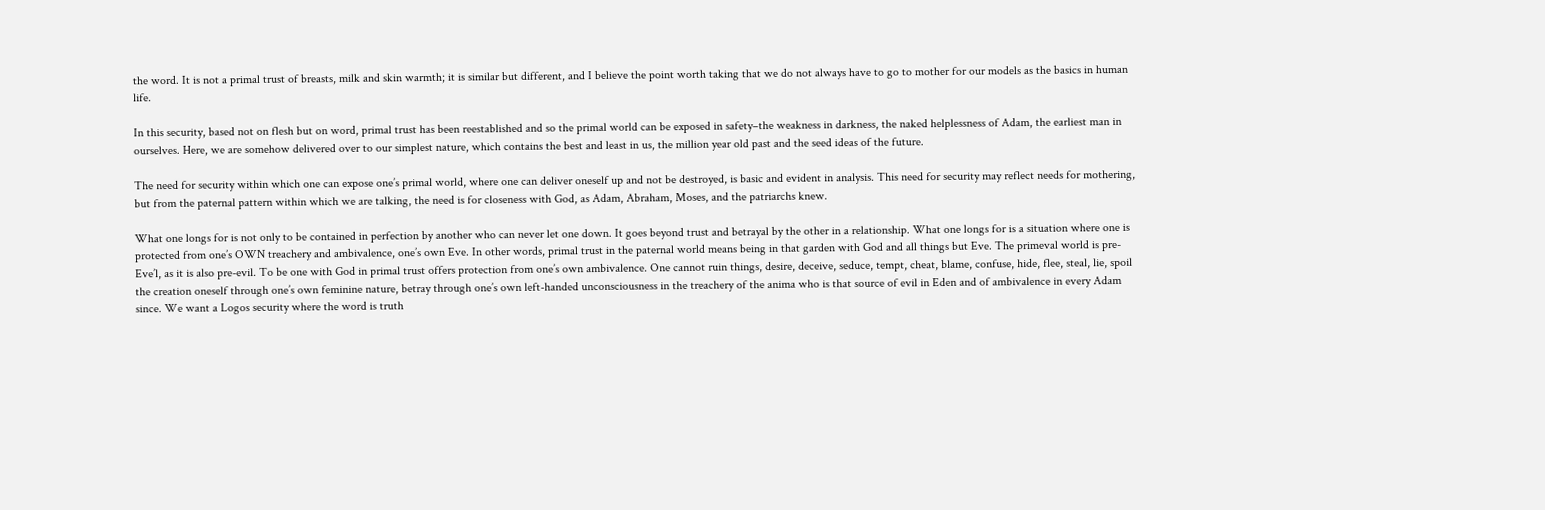the word. It is not a primal trust of breasts, milk and skin warmth; it is similar but different, and I believe the point worth taking that we do not always have to go to mother for our models as the basics in human life.

In this security, based not on flesh but on word, primal trust has been reestablished and so the primal world can be exposed in safety–the weakness in darkness, the naked helplessness of Adam, the earliest man in ourselves. Here, we are somehow delivered over to our simplest nature, which contains the best and least in us, the million year old past and the seed ideas of the future.

The need for security within which one can expose one’s primal world, where one can deliver oneself up and not be destroyed, is basic and evident in analysis. This need for security may reflect needs for mothering, but from the paternal pattern within which we are talking, the need is for closeness with God, as Adam, Abraham, Moses, and the patriarchs knew.

What one longs for is not only to be contained in perfection by another who can never let one down. It goes beyond trust and betrayal by the other in a relationship. What one longs for is a situation where one is protected from one’s OWN treachery and ambivalence, one’s own Eve. In other words, primal trust in the paternal world means being in that garden with God and all things but Eve. The primeval world is pre-Eve’l, as it is also pre-evil. To be one with God in primal trust offers protection from one’s own ambivalence. One cannot ruin things, desire, deceive, seduce, tempt, cheat, blame, confuse, hide, flee, steal, lie, spoil the creation oneself through one’s own feminine nature, betray through one’s own left-handed unconsciousness in the treachery of the anima who is that source of evil in Eden and of ambivalence in every Adam since. We want a Logos security where the word is truth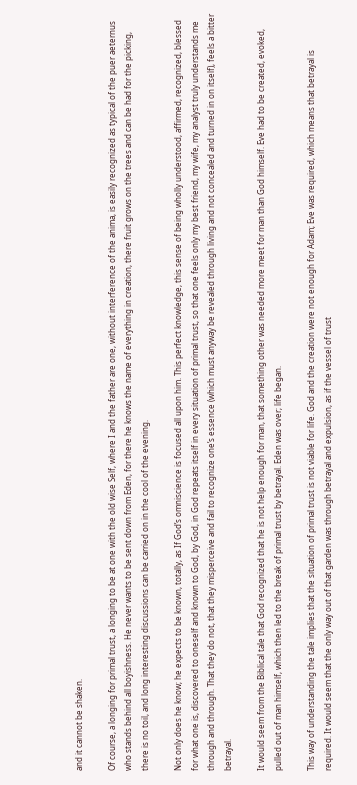and it cannot be shaken.

Of course, a longing for primal trust, a longing to be at one with the old wise Self, where I and the father are one, without interference of the anima, is easily recognized as typical of the puer aeternus who stands behind all boyishness. He never wants to be sent down from Eden, for there he knows the name of everything in creation, there fruit grows on the trees and can be had for the picking, there is no toil, and long interesting discussions can be carried on in the cool of the evening.

Not only does he know; he expects to be known, totally, as If God’s omniscience is focused all upon him. This perfect knowledge, this sense of being wholly understood, affirmed, recognized, blessed for what one is, discovered to oneself and known to God, by God, in God repeats itself in every situation of primal trust, so that one feels only my best friend, my wife, my analyst truly understands me through and through. That they do not, that they misperceive and fail to recognize one’s essence (which must anyway be revealed through living and not concealed and turned in on itself), feels a bitter betrayal.

It would seem from the Biblical tale that God recognized that he is not help enough for man, that something other was needed more meet for man than God himself. Eve had to be created, evoked, pulled out of man himself, which then led to the break of primal trust by betrayal. Eden was over; life began.

This way of understanding the tale implies that the situation of primal trust is not viable for life. God and the creation were not enough for Adam; Eve was required, which means that betrayal is required. It would seem that the only way out of that garden was through betrayal and expulsion, as if the vessel of trust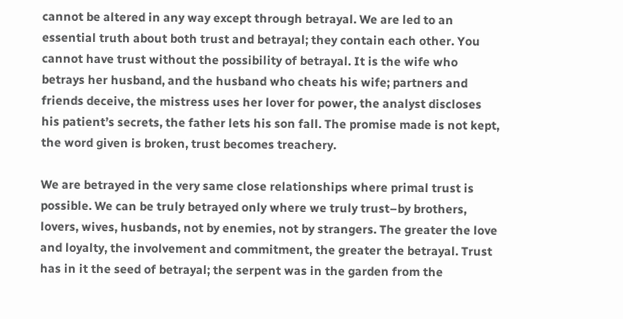cannot be altered in any way except through betrayal. We are led to an essential truth about both trust and betrayal; they contain each other. You cannot have trust without the possibility of betrayal. It is the wife who betrays her husband, and the husband who cheats his wife; partners and friends deceive, the mistress uses her lover for power, the analyst discloses his patient’s secrets, the father lets his son fall. The promise made is not kept, the word given is broken, trust becomes treachery.

We are betrayed in the very same close relationships where primal trust is possible. We can be truly betrayed only where we truly trust–by brothers, lovers, wives, husbands, not by enemies, not by strangers. The greater the love and loyalty, the involvement and commitment, the greater the betrayal. Trust has in it the seed of betrayal; the serpent was in the garden from the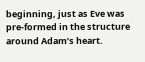beginning, just as Eve was pre-formed in the structure around Adam’s heart.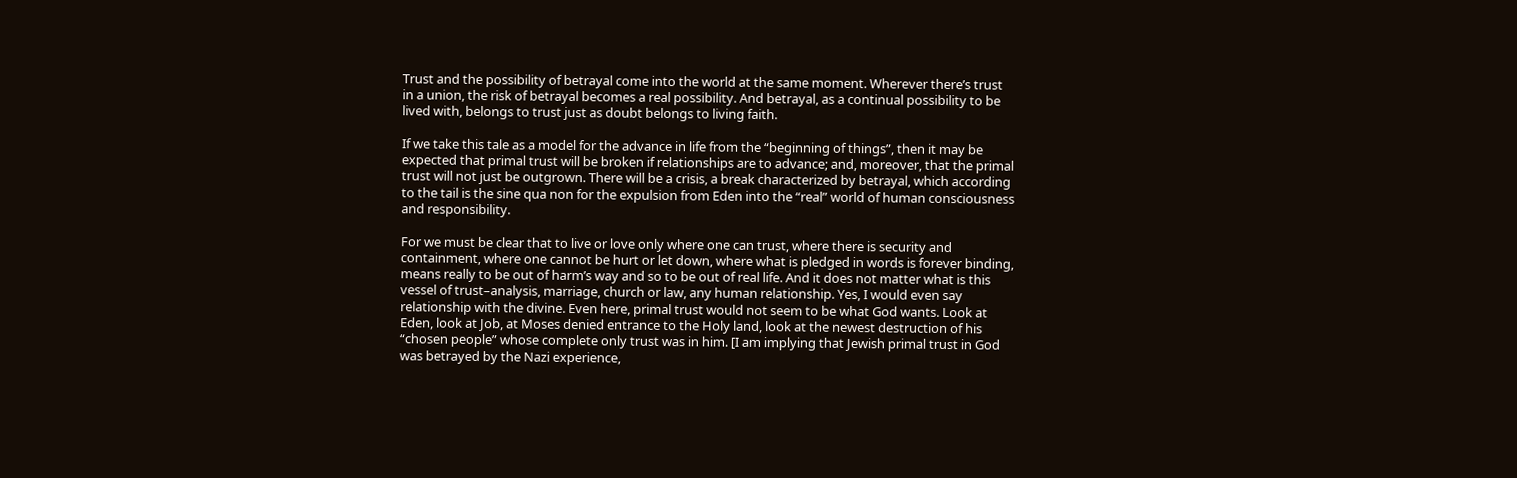Trust and the possibility of betrayal come into the world at the same moment. Wherever there’s trust in a union, the risk of betrayal becomes a real possibility. And betrayal, as a continual possibility to be lived with, belongs to trust just as doubt belongs to living faith.

If we take this tale as a model for the advance in life from the “beginning of things”, then it may be expected that primal trust will be broken if relationships are to advance; and, moreover, that the primal trust will not just be outgrown. There will be a crisis, a break characterized by betrayal, which according to the tail is the sine qua non for the expulsion from Eden into the “real” world of human consciousness and responsibility.

For we must be clear that to live or love only where one can trust, where there is security and containment, where one cannot be hurt or let down, where what is pledged in words is forever binding, means really to be out of harm’s way and so to be out of real life. And it does not matter what is this vessel of trust–analysis, marriage, church or law, any human relationship. Yes, I would even say relationship with the divine. Even here, primal trust would not seem to be what God wants. Look at Eden, look at Job, at Moses denied entrance to the Holy land, look at the newest destruction of his “chosen people” whose complete only trust was in him. [I am implying that Jewish primal trust in God was betrayed by the Nazi experience,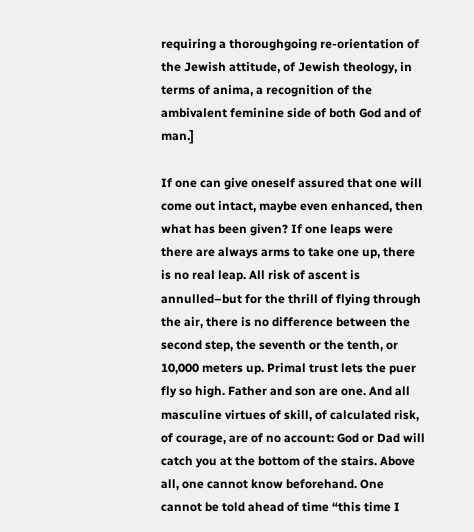requiring a thoroughgoing re-orientation of the Jewish attitude, of Jewish theology, in terms of anima, a recognition of the ambivalent feminine side of both God and of man.]

If one can give oneself assured that one will come out intact, maybe even enhanced, then what has been given? If one leaps were there are always arms to take one up, there is no real leap. All risk of ascent is annulled–but for the thrill of flying through the air, there is no difference between the second step, the seventh or the tenth, or 10,000 meters up. Primal trust lets the puer fly so high. Father and son are one. And all masculine virtues of skill, of calculated risk, of courage, are of no account: God or Dad will catch you at the bottom of the stairs. Above all, one cannot know beforehand. One cannot be told ahead of time “this time I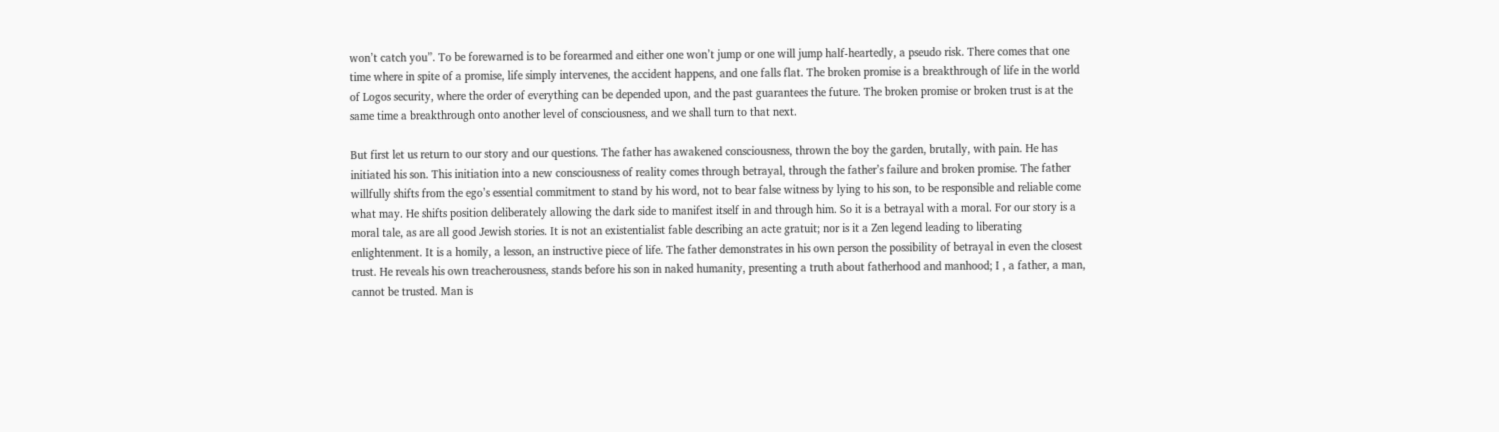won’t catch you”. To be forewarned is to be forearmed and either one won’t jump or one will jump half-heartedly, a pseudo risk. There comes that one time where in spite of a promise, life simply intervenes, the accident happens, and one falls flat. The broken promise is a breakthrough of life in the world of Logos security, where the order of everything can be depended upon, and the past guarantees the future. The broken promise or broken trust is at the same time a breakthrough onto another level of consciousness, and we shall turn to that next.

But first let us return to our story and our questions. The father has awakened consciousness, thrown the boy the garden, brutally, with pain. He has initiated his son. This initiation into a new consciousness of reality comes through betrayal, through the father’s failure and broken promise. The father willfully shifts from the ego’s essential commitment to stand by his word, not to bear false witness by lying to his son, to be responsible and reliable come what may. He shifts position deliberately allowing the dark side to manifest itself in and through him. So it is a betrayal with a moral. For our story is a moral tale, as are all good Jewish stories. It is not an existentialist fable describing an acte gratuit; nor is it a Zen legend leading to liberating enlightenment. It is a homily, a lesson, an instructive piece of life. The father demonstrates in his own person the possibility of betrayal in even the closest trust. He reveals his own treacherousness, stands before his son in naked humanity, presenting a truth about fatherhood and manhood; I , a father, a man, cannot be trusted. Man is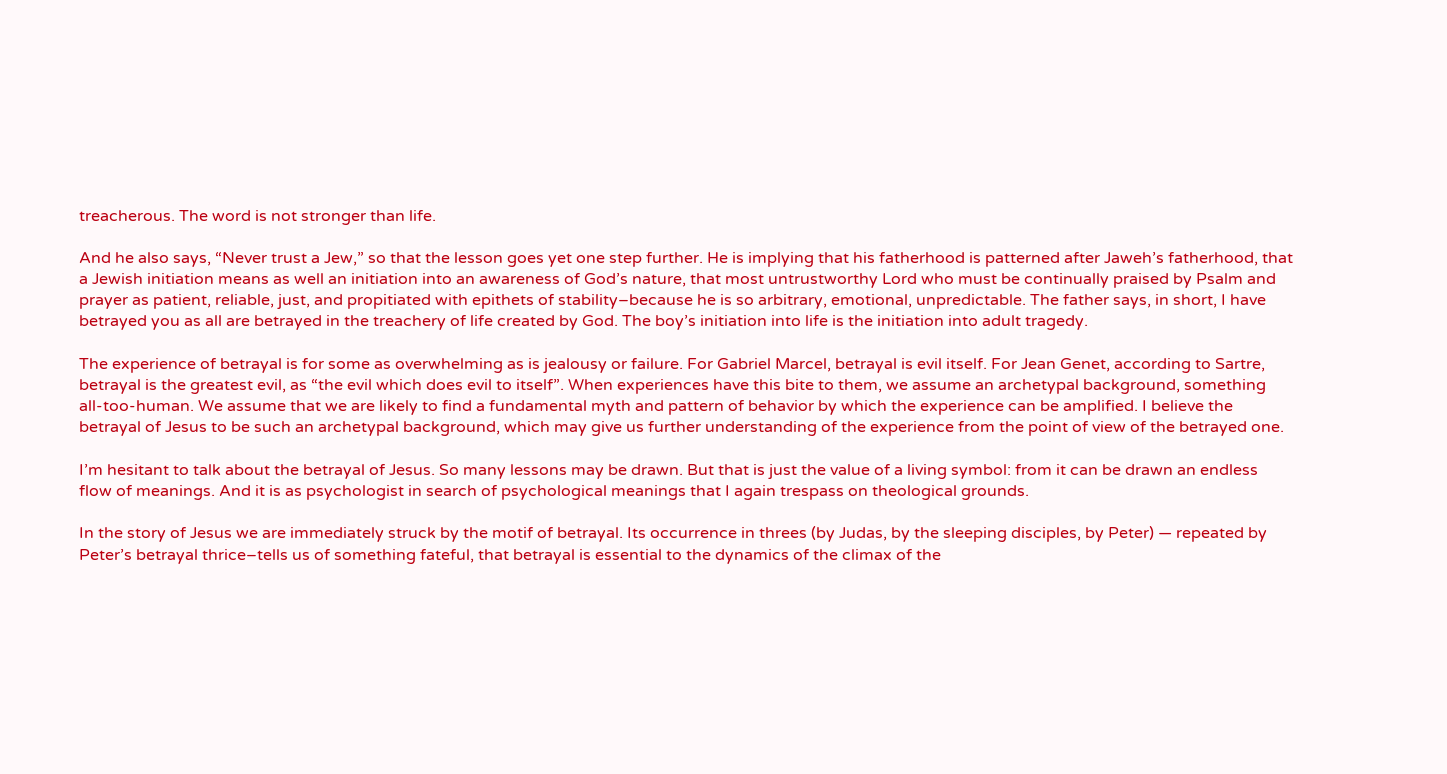treacherous. The word is not stronger than life.

And he also says, “Never trust a Jew,” so that the lesson goes yet one step further. He is implying that his fatherhood is patterned after Jaweh’s fatherhood, that a Jewish initiation means as well an initiation into an awareness of God’s nature, that most untrustworthy Lord who must be continually praised by Psalm and prayer as patient, reliable, just, and propitiated with epithets of stability–because he is so arbitrary, emotional, unpredictable. The father says, in short, I have betrayed you as all are betrayed in the treachery of life created by God. The boy’s initiation into life is the initiation into adult tragedy.

The experience of betrayal is for some as overwhelming as is jealousy or failure. For Gabriel Marcel, betrayal is evil itself. For Jean Genet, according to Sartre, betrayal is the greatest evil, as “the evil which does evil to itself”. When experiences have this bite to them, we assume an archetypal background, something all-too-human. We assume that we are likely to find a fundamental myth and pattern of behavior by which the experience can be amplified. I believe the betrayal of Jesus to be such an archetypal background, which may give us further understanding of the experience from the point of view of the betrayed one.

I’m hesitant to talk about the betrayal of Jesus. So many lessons may be drawn. But that is just the value of a living symbol: from it can be drawn an endless flow of meanings. And it is as psychologist in search of psychological meanings that I again trespass on theological grounds.

In the story of Jesus we are immediately struck by the motif of betrayal. Its occurrence in threes (by Judas, by the sleeping disciples, by Peter) — repeated by Peter’s betrayal thrice–tells us of something fateful, that betrayal is essential to the dynamics of the climax of the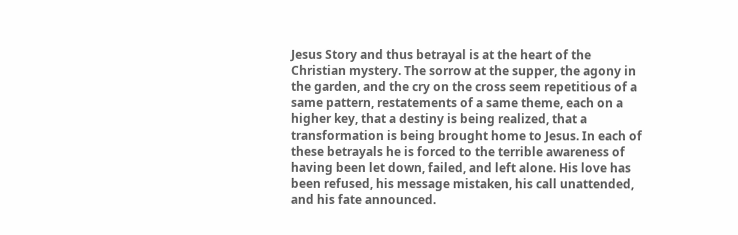Jesus Story and thus betrayal is at the heart of the Christian mystery. The sorrow at the supper, the agony in the garden, and the cry on the cross seem repetitious of a same pattern, restatements of a same theme, each on a higher key, that a destiny is being realized, that a transformation is being brought home to Jesus. In each of these betrayals he is forced to the terrible awareness of having been let down, failed, and left alone. His love has been refused, his message mistaken, his call unattended, and his fate announced.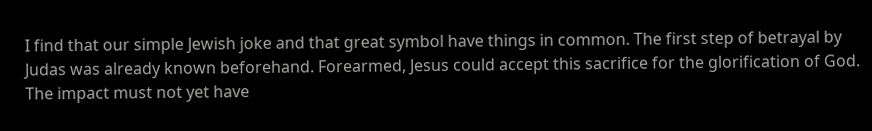I find that our simple Jewish joke and that great symbol have things in common. The first step of betrayal by Judas was already known beforehand. Forearmed, Jesus could accept this sacrifice for the glorification of God. The impact must not yet have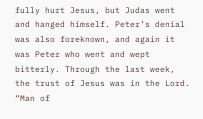fully hurt Jesus, but Judas went and hanged himself. Peter’s denial was also foreknown, and again it was Peter who went and wept bitterly. Through the last week, the trust of Jesus was in the Lord. “Man of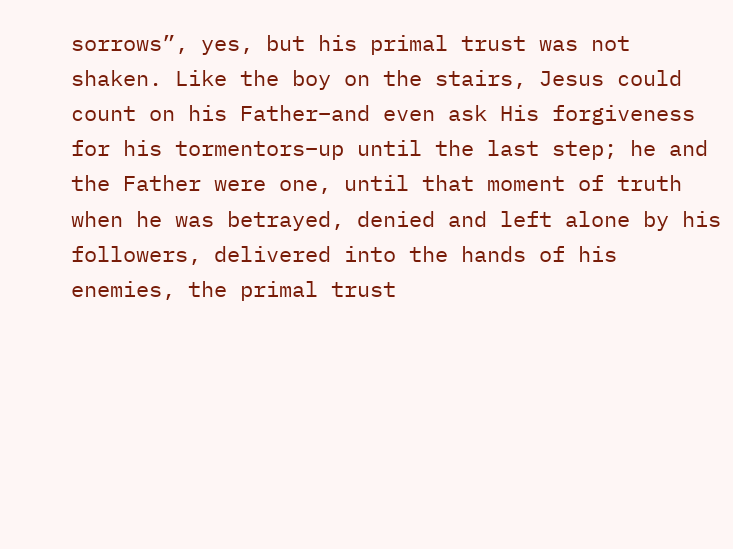sorrows”, yes, but his primal trust was not shaken. Like the boy on the stairs, Jesus could count on his Father–and even ask His forgiveness for his tormentors–up until the last step; he and the Father were one, until that moment of truth when he was betrayed, denied and left alone by his followers, delivered into the hands of his enemies, the primal trust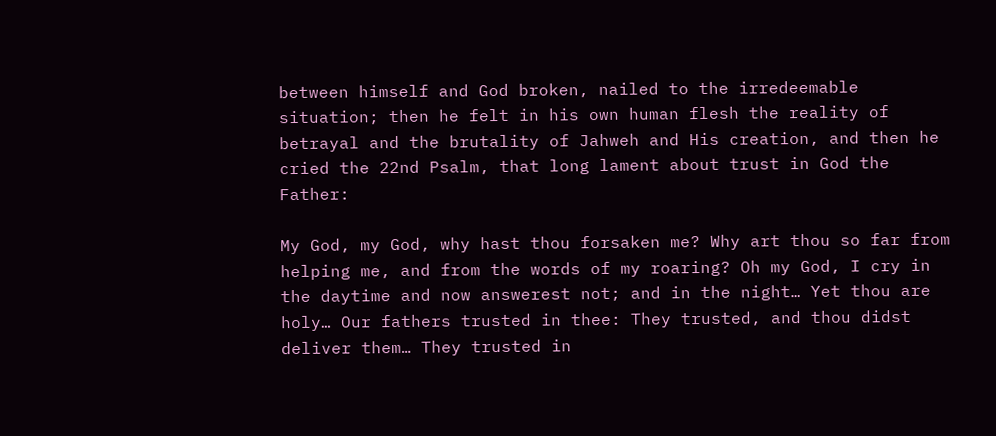between himself and God broken, nailed to the irredeemable situation; then he felt in his own human flesh the reality of betrayal and the brutality of Jahweh and His creation, and then he cried the 22nd Psalm, that long lament about trust in God the Father:

My God, my God, why hast thou forsaken me? Why art thou so far from helping me, and from the words of my roaring? Oh my God, I cry in the daytime and now answerest not; and in the night… Yet thou are holy… Our fathers trusted in thee: They trusted, and thou didst deliver them… They trusted in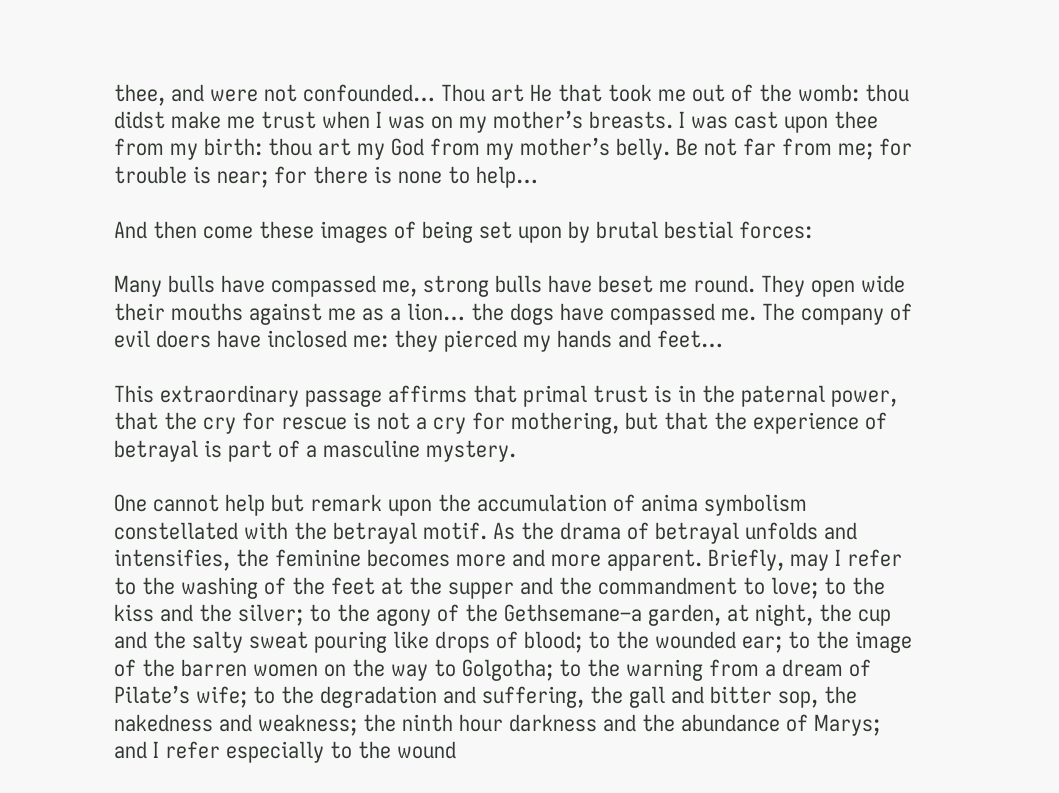thee, and were not confounded… Thou art He that took me out of the womb: thou didst make me trust when I was on my mother’s breasts. I was cast upon thee from my birth: thou art my God from my mother’s belly. Be not far from me; for trouble is near; for there is none to help…

And then come these images of being set upon by brutal bestial forces:

Many bulls have compassed me, strong bulls have beset me round. They open wide their mouths against me as a lion… the dogs have compassed me. The company of evil doers have inclosed me: they pierced my hands and feet…

This extraordinary passage affirms that primal trust is in the paternal power, that the cry for rescue is not a cry for mothering, but that the experience of betrayal is part of a masculine mystery.

One cannot help but remark upon the accumulation of anima symbolism constellated with the betrayal motif. As the drama of betrayal unfolds and intensifies, the feminine becomes more and more apparent. Briefly, may I refer to the washing of the feet at the supper and the commandment to love; to the kiss and the silver; to the agony of the Gethsemane–a garden, at night, the cup and the salty sweat pouring like drops of blood; to the wounded ear; to the image of the barren women on the way to Golgotha; to the warning from a dream of Pilate’s wife; to the degradation and suffering, the gall and bitter sop, the nakedness and weakness; the ninth hour darkness and the abundance of Marys; and I refer especially to the wound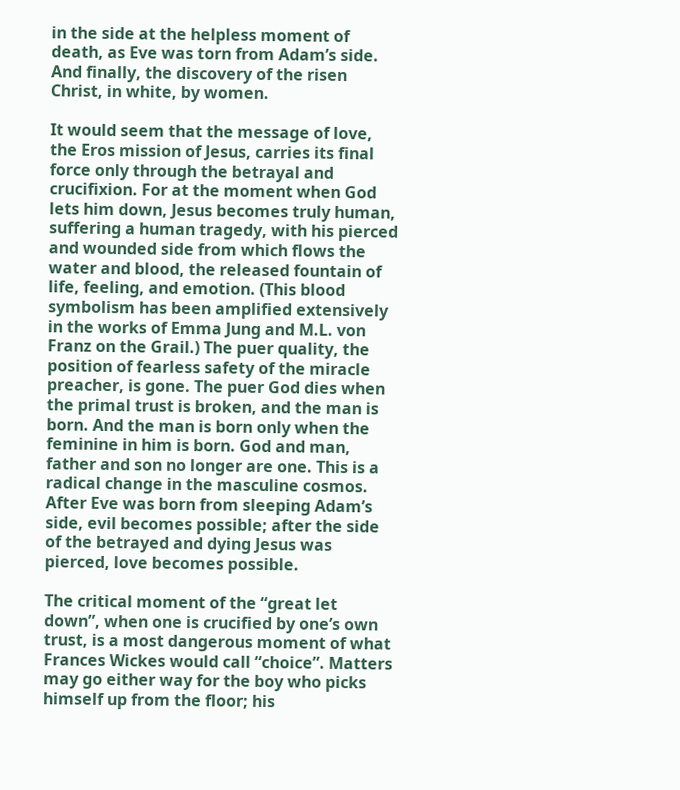in the side at the helpless moment of death, as Eve was torn from Adam’s side. And finally, the discovery of the risen Christ, in white, by women.

It would seem that the message of love, the Eros mission of Jesus, carries its final force only through the betrayal and crucifixion. For at the moment when God lets him down, Jesus becomes truly human, suffering a human tragedy, with his pierced and wounded side from which flows the water and blood, the released fountain of life, feeling, and emotion. (This blood symbolism has been amplified extensively in the works of Emma Jung and M.L. von Franz on the Grail.) The puer quality, the position of fearless safety of the miracle preacher, is gone. The puer God dies when the primal trust is broken, and the man is born. And the man is born only when the feminine in him is born. God and man, father and son no longer are one. This is a radical change in the masculine cosmos. After Eve was born from sleeping Adam’s side, evil becomes possible; after the side of the betrayed and dying Jesus was pierced, love becomes possible.

The critical moment of the “great let down”, when one is crucified by one’s own trust, is a most dangerous moment of what Frances Wickes would call “choice”. Matters may go either way for the boy who picks himself up from the floor; his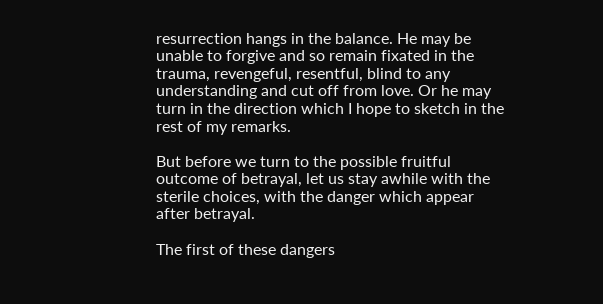resurrection hangs in the balance. He may be unable to forgive and so remain fixated in the trauma, revengeful, resentful, blind to any understanding and cut off from love. Or he may turn in the direction which I hope to sketch in the rest of my remarks.

But before we turn to the possible fruitful outcome of betrayal, let us stay awhile with the sterile choices, with the danger which appear after betrayal.

The first of these dangers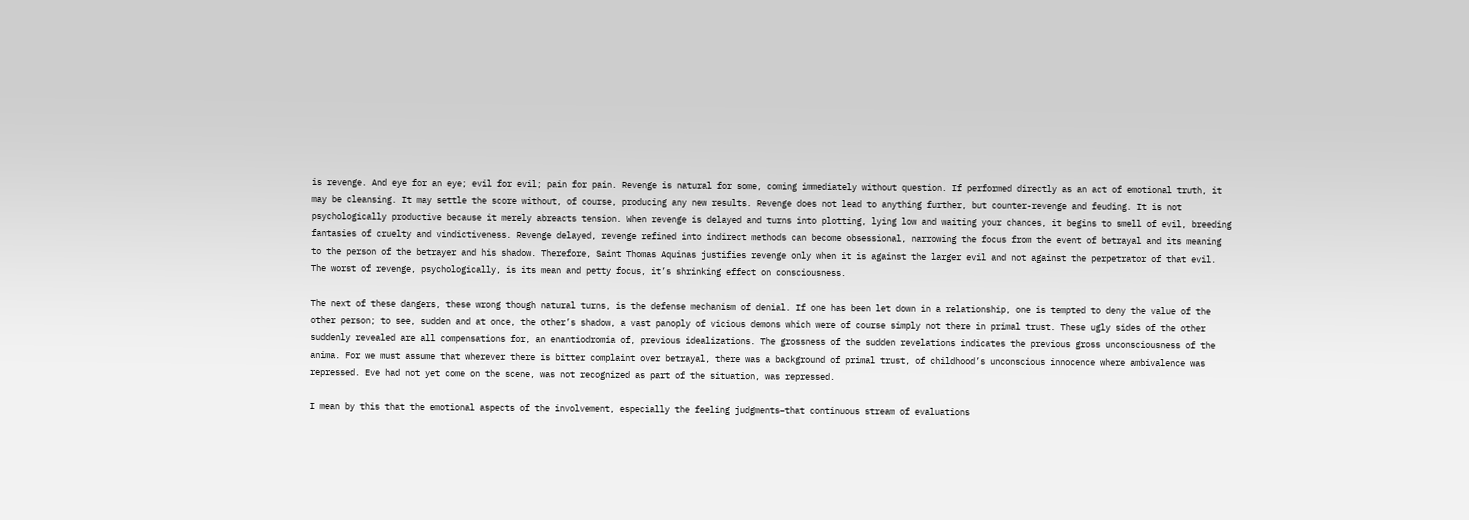is revenge. And eye for an eye; evil for evil; pain for pain. Revenge is natural for some, coming immediately without question. If performed directly as an act of emotional truth, it may be cleansing. It may settle the score without, of course, producing any new results. Revenge does not lead to anything further, but counter-revenge and feuding. It is not psychologically productive because it merely abreacts tension. When revenge is delayed and turns into plotting, lying low and waiting your chances, it begins to smell of evil, breeding fantasies of cruelty and vindictiveness. Revenge delayed, revenge refined into indirect methods can become obsessional, narrowing the focus from the event of betrayal and its meaning to the person of the betrayer and his shadow. Therefore, Saint Thomas Aquinas justifies revenge only when it is against the larger evil and not against the perpetrator of that evil. The worst of revenge, psychologically, is its mean and petty focus, it’s shrinking effect on consciousness.

The next of these dangers, these wrong though natural turns, is the defense mechanism of denial. If one has been let down in a relationship, one is tempted to deny the value of the other person; to see, sudden and at once, the other’s shadow, a vast panoply of vicious demons which were of course simply not there in primal trust. These ugly sides of the other suddenly revealed are all compensations for, an enantiodromia of, previous idealizations. The grossness of the sudden revelations indicates the previous gross unconsciousness of the anima. For we must assume that wherever there is bitter complaint over betrayal, there was a background of primal trust, of childhood’s unconscious innocence where ambivalence was repressed. Eve had not yet come on the scene, was not recognized as part of the situation, was repressed.

I mean by this that the emotional aspects of the involvement, especially the feeling judgments–that continuous stream of evaluations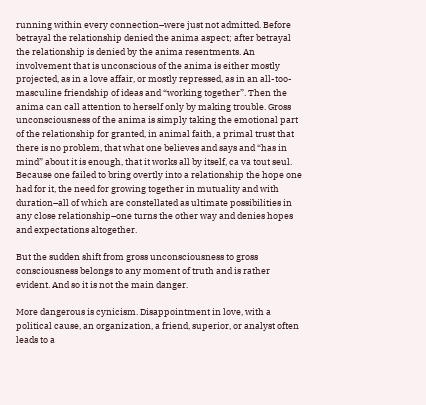running within every connection–were just not admitted. Before betrayal the relationship denied the anima aspect; after betrayal the relationship is denied by the anima resentments. An involvement that is unconscious of the anima is either mostly projected, as in a love affair, or mostly repressed, as in an all-too-masculine friendship of ideas and “working together”. Then the anima can call attention to herself only by making trouble. Gross unconsciousness of the anima is simply taking the emotional part of the relationship for granted, in animal faith, a primal trust that there is no problem, that what one believes and says and “has in mind” about it is enough, that it works all by itself, ca va tout seul. Because one failed to bring overtly into a relationship the hope one had for it, the need for growing together in mutuality and with duration–all of which are constellated as ultimate possibilities in any close relationship–one turns the other way and denies hopes and expectations altogether.

But the sudden shift from gross unconsciousness to gross consciousness belongs to any moment of truth and is rather evident. And so it is not the main danger.

More dangerous is cynicism. Disappointment in love, with a political cause, an organization, a friend, superior, or analyst often leads to a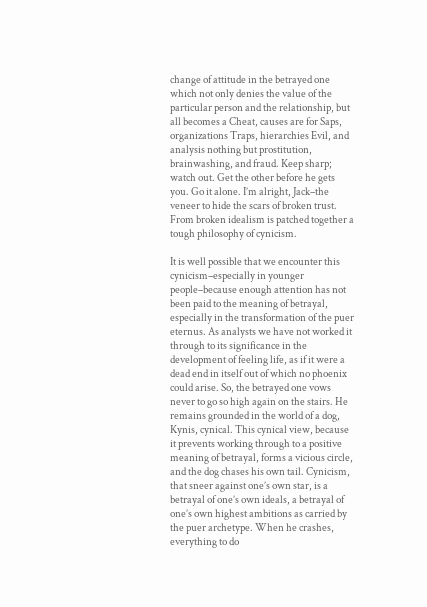change of attitude in the betrayed one which not only denies the value of the particular person and the relationship, but all becomes a Cheat, causes are for Saps, organizations Traps, hierarchies Evil, and analysis nothing but prostitution, brainwashing, and fraud. Keep sharp; watch out. Get the other before he gets you. Go it alone. I’m alright, Jack–the veneer to hide the scars of broken trust. From broken idealism is patched together a tough philosophy of cynicism.

It is well possible that we encounter this cynicism–especially in younger people–because enough attention has not been paid to the meaning of betrayal, especially in the transformation of the puer eternus. As analysts we have not worked it through to its significance in the development of feeling life, as if it were a dead end in itself out of which no phoenix could arise. So, the betrayed one vows never to go so high again on the stairs. He remains grounded in the world of a dog, Kynis, cynical. This cynical view, because it prevents working through to a positive meaning of betrayal, forms a vicious circle, and the dog chases his own tail. Cynicism, that sneer against one’s own star, is a betrayal of one’s own ideals, a betrayal of one’s own highest ambitions as carried by the puer archetype. When he crashes, everything to do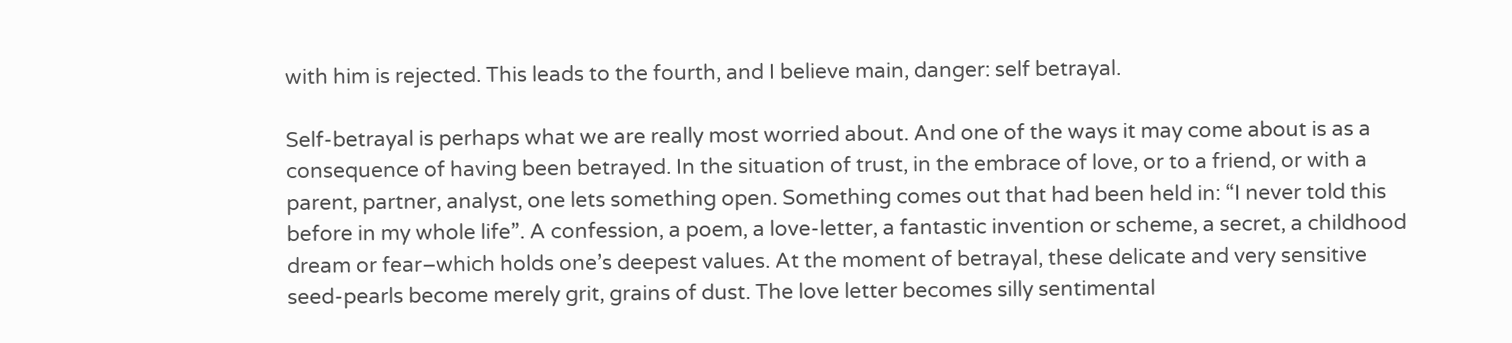with him is rejected. This leads to the fourth, and I believe main, danger: self betrayal.

Self-betrayal is perhaps what we are really most worried about. And one of the ways it may come about is as a consequence of having been betrayed. In the situation of trust, in the embrace of love, or to a friend, or with a parent, partner, analyst, one lets something open. Something comes out that had been held in: “I never told this before in my whole life”. A confession, a poem, a love-letter, a fantastic invention or scheme, a secret, a childhood dream or fear–which holds one’s deepest values. At the moment of betrayal, these delicate and very sensitive seed-pearls become merely grit, grains of dust. The love letter becomes silly sentimental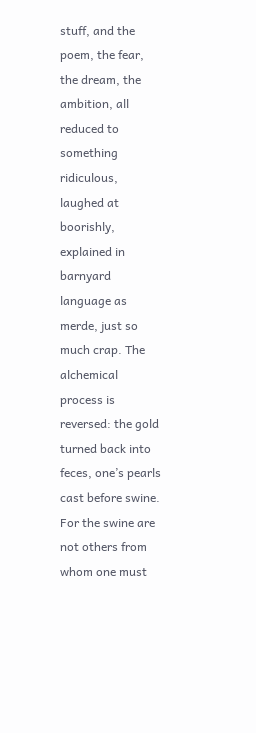stuff, and the poem, the fear, the dream, the ambition, all reduced to something ridiculous, laughed at boorishly, explained in barnyard language as merde, just so much crap. The alchemical process is reversed: the gold turned back into feces, one’s pearls cast before swine. For the swine are not others from whom one must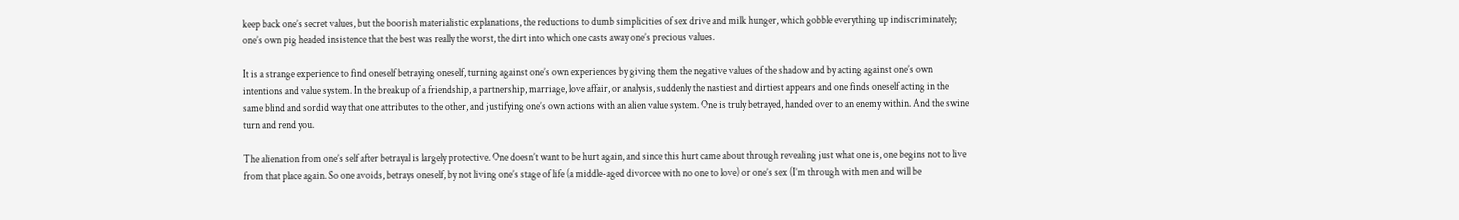keep back one’s secret values, but the boorish materialistic explanations, the reductions to dumb simplicities of sex drive and milk hunger, which gobble everything up indiscriminately; one’s own pig headed insistence that the best was really the worst, the dirt into which one casts away one’s precious values.

It is a strange experience to find oneself betraying oneself, turning against one’s own experiences by giving them the negative values of the shadow and by acting against one’s own intentions and value system. In the breakup of a friendship, a partnership, marriage, love affair, or analysis, suddenly the nastiest and dirtiest appears and one finds oneself acting in the same blind and sordid way that one attributes to the other, and justifying one’s own actions with an alien value system. One is truly betrayed, handed over to an enemy within. And the swine turn and rend you.

The alienation from one’s self after betrayal is largely protective. One doesn’t want to be hurt again, and since this hurt came about through revealing just what one is, one begins not to live from that place again. So one avoids, betrays oneself, by not living one’s stage of life (a middle-aged divorcee with no one to love) or one’s sex (I’m through with men and will be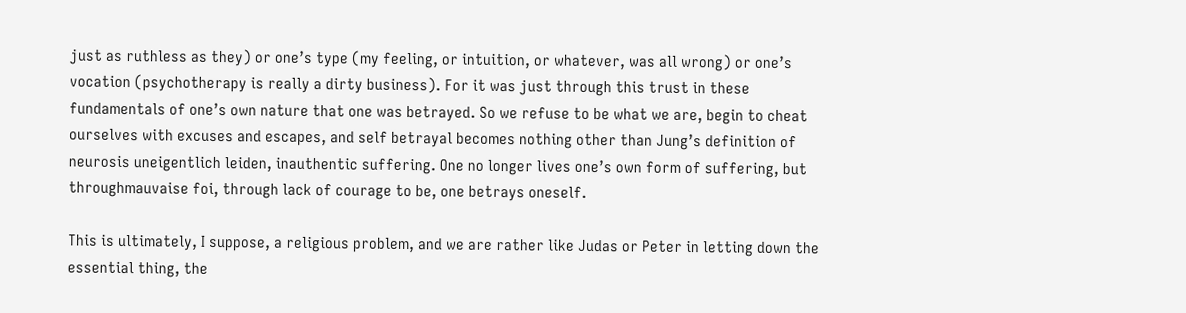just as ruthless as they) or one’s type (my feeling, or intuition, or whatever, was all wrong) or one’s vocation (psychotherapy is really a dirty business). For it was just through this trust in these fundamentals of one’s own nature that one was betrayed. So we refuse to be what we are, begin to cheat ourselves with excuses and escapes, and self betrayal becomes nothing other than Jung’s definition of neurosis uneigentlich leiden, inauthentic suffering. One no longer lives one’s own form of suffering, but throughmauvaise foi, through lack of courage to be, one betrays oneself.

This is ultimately, I suppose, a religious problem, and we are rather like Judas or Peter in letting down the essential thing, the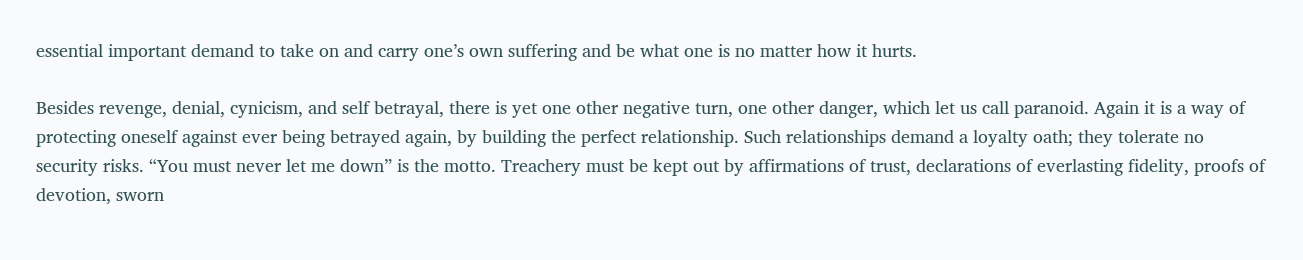essential important demand to take on and carry one’s own suffering and be what one is no matter how it hurts.

Besides revenge, denial, cynicism, and self betrayal, there is yet one other negative turn, one other danger, which let us call paranoid. Again it is a way of protecting oneself against ever being betrayed again, by building the perfect relationship. Such relationships demand a loyalty oath; they tolerate no security risks. “You must never let me down” is the motto. Treachery must be kept out by affirmations of trust, declarations of everlasting fidelity, proofs of devotion, sworn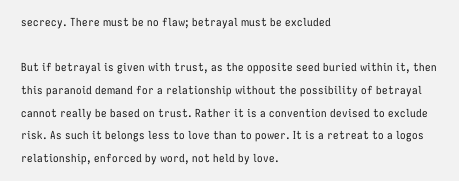secrecy. There must be no flaw; betrayal must be excluded

But if betrayal is given with trust, as the opposite seed buried within it, then this paranoid demand for a relationship without the possibility of betrayal cannot really be based on trust. Rather it is a convention devised to exclude risk. As such it belongs less to love than to power. It is a retreat to a logos relationship, enforced by word, not held by love.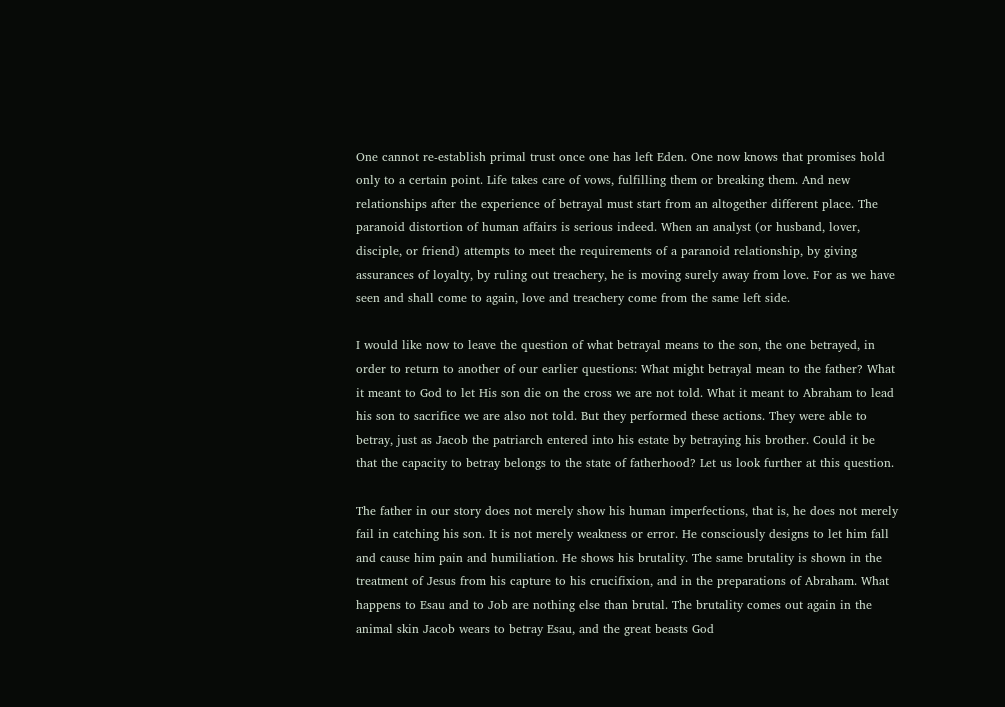One cannot re-establish primal trust once one has left Eden. One now knows that promises hold only to a certain point. Life takes care of vows, fulfilling them or breaking them. And new relationships after the experience of betrayal must start from an altogether different place. The paranoid distortion of human affairs is serious indeed. When an analyst (or husband, lover, disciple, or friend) attempts to meet the requirements of a paranoid relationship, by giving assurances of loyalty, by ruling out treachery, he is moving surely away from love. For as we have seen and shall come to again, love and treachery come from the same left side.

I would like now to leave the question of what betrayal means to the son, the one betrayed, in order to return to another of our earlier questions: What might betrayal mean to the father? What it meant to God to let His son die on the cross we are not told. What it meant to Abraham to lead his son to sacrifice we are also not told. But they performed these actions. They were able to betray, just as Jacob the patriarch entered into his estate by betraying his brother. Could it be that the capacity to betray belongs to the state of fatherhood? Let us look further at this question.

The father in our story does not merely show his human imperfections, that is, he does not merely fail in catching his son. It is not merely weakness or error. He consciously designs to let him fall and cause him pain and humiliation. He shows his brutality. The same brutality is shown in the treatment of Jesus from his capture to his crucifixion, and in the preparations of Abraham. What happens to Esau and to Job are nothing else than brutal. The brutality comes out again in the animal skin Jacob wears to betray Esau, and the great beasts God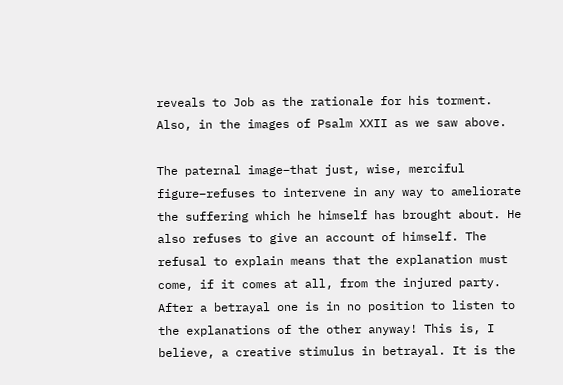reveals to Job as the rationale for his torment. Also, in the images of Psalm XXII as we saw above.

The paternal image–that just, wise, merciful figure–refuses to intervene in any way to ameliorate the suffering which he himself has brought about. He also refuses to give an account of himself. The refusal to explain means that the explanation must come, if it comes at all, from the injured party. After a betrayal one is in no position to listen to the explanations of the other anyway! This is, I believe, a creative stimulus in betrayal. It is the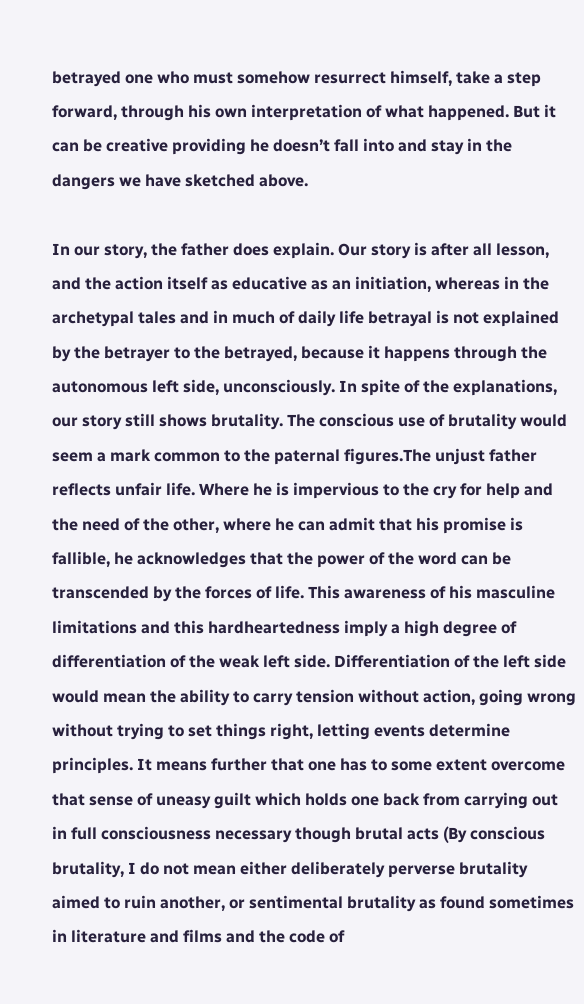betrayed one who must somehow resurrect himself, take a step forward, through his own interpretation of what happened. But it can be creative providing he doesn’t fall into and stay in the dangers we have sketched above.

In our story, the father does explain. Our story is after all lesson, and the action itself as educative as an initiation, whereas in the archetypal tales and in much of daily life betrayal is not explained by the betrayer to the betrayed, because it happens through the autonomous left side, unconsciously. In spite of the explanations, our story still shows brutality. The conscious use of brutality would seem a mark common to the paternal figures.The unjust father reflects unfair life. Where he is impervious to the cry for help and the need of the other, where he can admit that his promise is fallible, he acknowledges that the power of the word can be transcended by the forces of life. This awareness of his masculine limitations and this hardheartedness imply a high degree of differentiation of the weak left side. Differentiation of the left side would mean the ability to carry tension without action, going wrong without trying to set things right, letting events determine principles. It means further that one has to some extent overcome that sense of uneasy guilt which holds one back from carrying out in full consciousness necessary though brutal acts (By conscious brutality, I do not mean either deliberately perverse brutality aimed to ruin another, or sentimental brutality as found sometimes in literature and films and the code of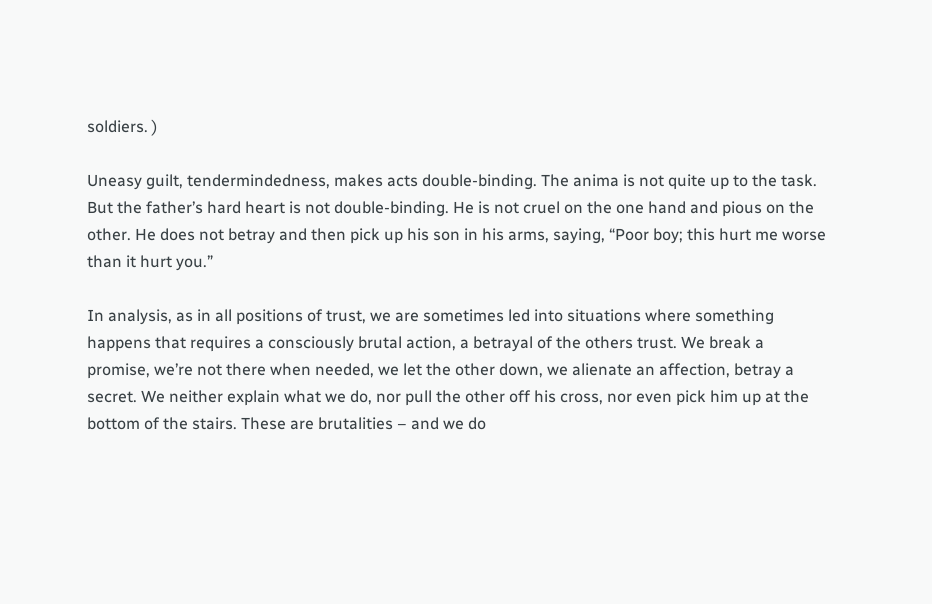soldiers. )

Uneasy guilt, tendermindedness, makes acts double-binding. The anima is not quite up to the task. But the father’s hard heart is not double-binding. He is not cruel on the one hand and pious on the other. He does not betray and then pick up his son in his arms, saying, “Poor boy; this hurt me worse than it hurt you.”

In analysis, as in all positions of trust, we are sometimes led into situations where something happens that requires a consciously brutal action, a betrayal of the others trust. We break a promise, we’re not there when needed, we let the other down, we alienate an affection, betray a secret. We neither explain what we do, nor pull the other off his cross, nor even pick him up at the bottom of the stairs. These are brutalities – and we do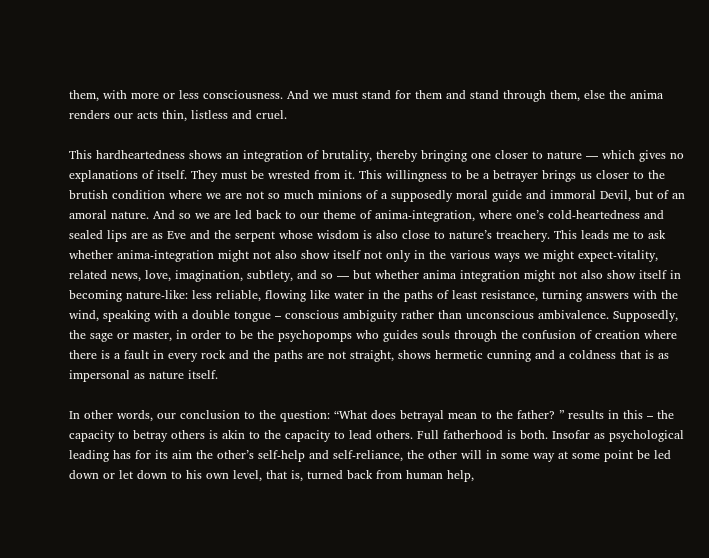them, with more or less consciousness. And we must stand for them and stand through them, else the anima renders our acts thin, listless and cruel.

This hardheartedness shows an integration of brutality, thereby bringing one closer to nature — which gives no explanations of itself. They must be wrested from it. This willingness to be a betrayer brings us closer to the brutish condition where we are not so much minions of a supposedly moral guide and immoral Devil, but of an amoral nature. And so we are led back to our theme of anima-integration, where one’s cold-heartedness and sealed lips are as Eve and the serpent whose wisdom is also close to nature’s treachery. This leads me to ask whether anima-integration might not also show itself not only in the various ways we might expect-vitality, related news, love, imagination, subtlety, and so — but whether anima integration might not also show itself in becoming nature-like: less reliable, flowing like water in the paths of least resistance, turning answers with the wind, speaking with a double tongue – conscious ambiguity rather than unconscious ambivalence. Supposedly, the sage or master, in order to be the psychopomps who guides souls through the confusion of creation where there is a fault in every rock and the paths are not straight, shows hermetic cunning and a coldness that is as impersonal as nature itself.

In other words, our conclusion to the question: “What does betrayal mean to the father? ” results in this – the capacity to betray others is akin to the capacity to lead others. Full fatherhood is both. Insofar as psychological leading has for its aim the other’s self-help and self-reliance, the other will in some way at some point be led down or let down to his own level, that is, turned back from human help,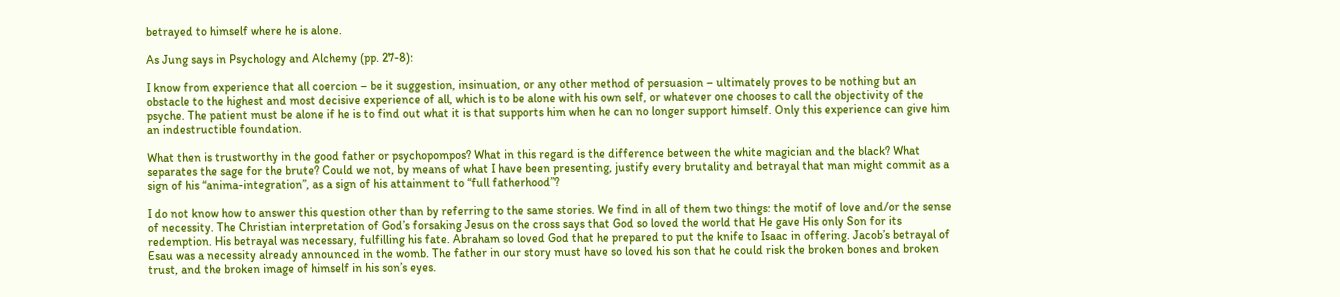betrayed to himself where he is alone.

As Jung says in Psychology and Alchemy (pp. 27-8):

I know from experience that all coercion – be it suggestion, insinuation, or any other method of persuasion – ultimately proves to be nothing but an obstacle to the highest and most decisive experience of all, which is to be alone with his own self, or whatever one chooses to call the objectivity of the psyche. The patient must be alone if he is to find out what it is that supports him when he can no longer support himself. Only this experience can give him an indestructible foundation.

What then is trustworthy in the good father or psychopompos? What in this regard is the difference between the white magician and the black? What separates the sage for the brute? Could we not, by means of what I have been presenting, justify every brutality and betrayal that man might commit as a sign of his “anima-integration”, as a sign of his attainment to “full fatherhood”?

I do not know how to answer this question other than by referring to the same stories. We find in all of them two things: the motif of love and/or the sense of necessity. The Christian interpretation of God’s forsaking Jesus on the cross says that God so loved the world that He gave His only Son for its redemption. His betrayal was necessary, fulfilling his fate. Abraham so loved God that he prepared to put the knife to Isaac in offering. Jacob’s betrayal of Esau was a necessity already announced in the womb. The father in our story must have so loved his son that he could risk the broken bones and broken trust, and the broken image of himself in his son’s eyes.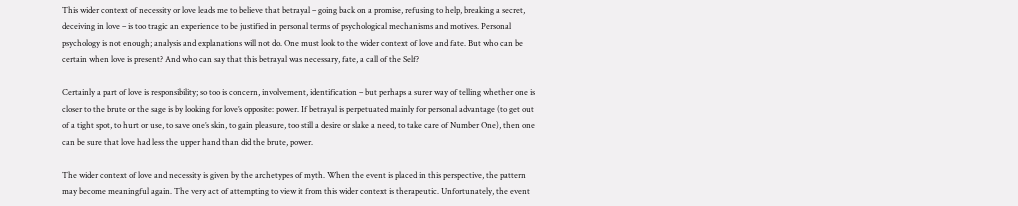This wider context of necessity or love leads me to believe that betrayal – going back on a promise, refusing to help, breaking a secret, deceiving in love – is too tragic an experience to be justified in personal terms of psychological mechanisms and motives. Personal psychology is not enough; analysis and explanations will not do. One must look to the wider context of love and fate. But who can be certain when love is present? And who can say that this betrayal was necessary, fate, a call of the Self?

Certainly a part of love is responsibility; so too is concern, involvement, identification – but perhaps a surer way of telling whether one is closer to the brute or the sage is by looking for love’s opposite: power. If betrayal is perpetuated mainly for personal advantage (to get out of a tight spot, to hurt or use, to save one’s skin, to gain pleasure, too still a desire or slake a need, to take care of Number One), then one can be sure that love had less the upper hand than did the brute, power.

The wider context of love and necessity is given by the archetypes of myth. When the event is placed in this perspective, the pattern may become meaningful again. The very act of attempting to view it from this wider context is therapeutic. Unfortunately, the event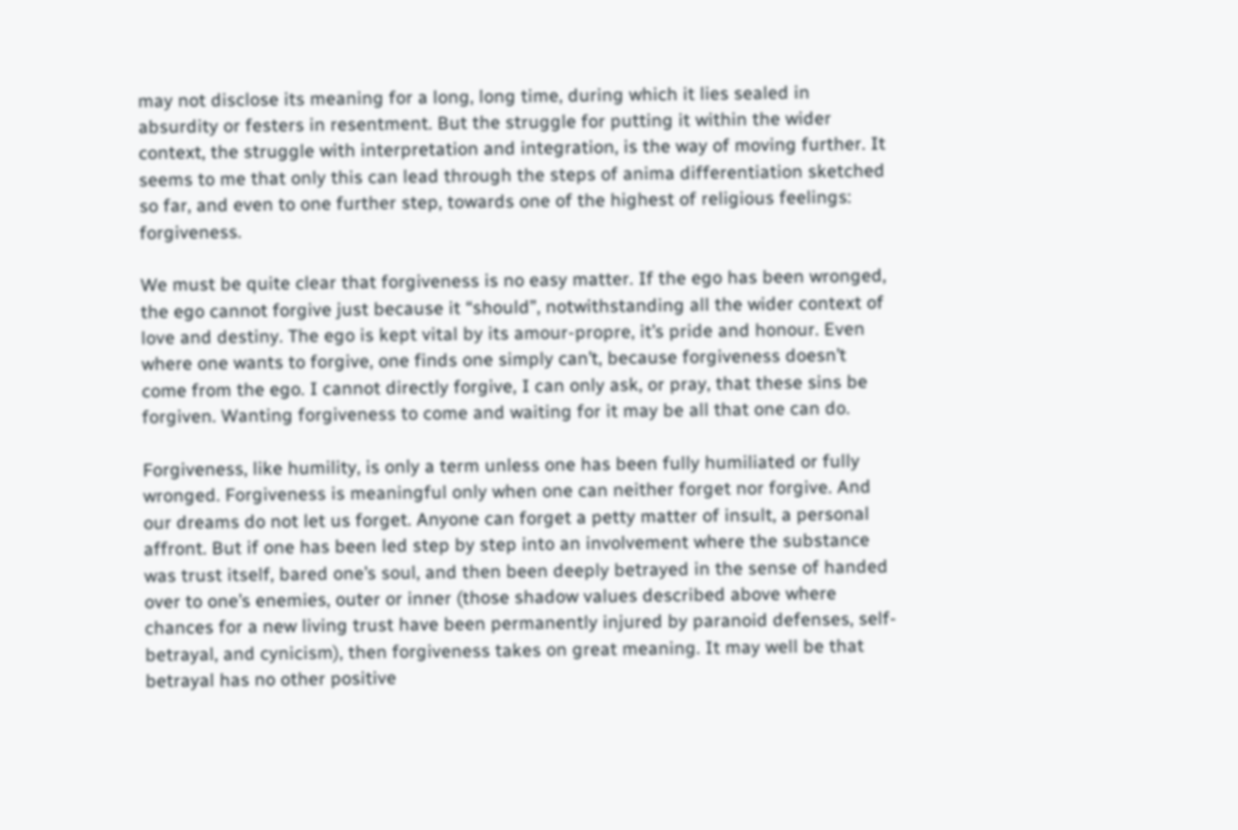may not disclose its meaning for a long, long time, during which it lies sealed in absurdity or festers in resentment. But the struggle for putting it within the wider context, the struggle with interpretation and integration, is the way of moving further. It seems to me that only this can lead through the steps of anima differentiation sketched so far, and even to one further step, towards one of the highest of religious feelings: forgiveness.

We must be quite clear that forgiveness is no easy matter. If the ego has been wronged, the ego cannot forgive just because it “should”, notwithstanding all the wider context of love and destiny. The ego is kept vital by its amour-propre, it’s pride and honour. Even where one wants to forgive, one finds one simply can’t, because forgiveness doesn’t come from the ego. I cannot directly forgive, I can only ask, or pray, that these sins be forgiven. Wanting forgiveness to come and waiting for it may be all that one can do.

Forgiveness, like humility, is only a term unless one has been fully humiliated or fully wronged. Forgiveness is meaningful only when one can neither forget nor forgive. And our dreams do not let us forget. Anyone can forget a petty matter of insult, a personal affront. But if one has been led step by step into an involvement where the substance was trust itself, bared one’s soul, and then been deeply betrayed in the sense of handed over to one’s enemies, outer or inner (those shadow values described above where chances for a new living trust have been permanently injured by paranoid defenses, self-betrayal, and cynicism), then forgiveness takes on great meaning. It may well be that betrayal has no other positive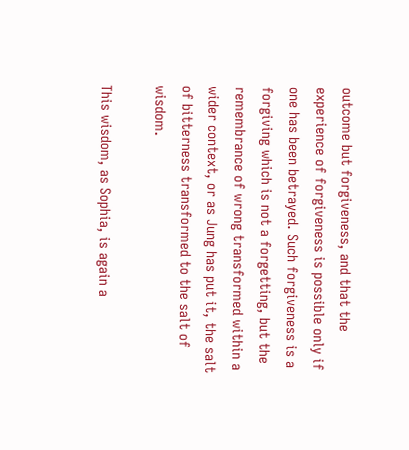outcome but forgiveness, and that the experience of forgiveness is possible only if one has been betrayed. Such forgiveness is a forgiving which is not a forgetting, but the remembrance of wrong transformed within a wider context, or as Jung has put it, the salt of bitterness transformed to the salt of wisdom.

This wisdom, as Sophia, is again a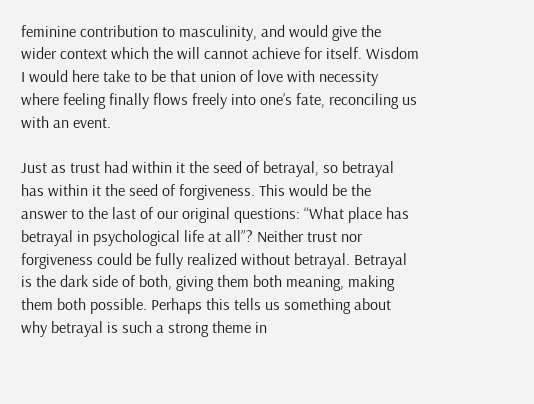feminine contribution to masculinity, and would give the wider context which the will cannot achieve for itself. Wisdom I would here take to be that union of love with necessity where feeling finally flows freely into one’s fate, reconciling us with an event.

Just as trust had within it the seed of betrayal, so betrayal has within it the seed of forgiveness. This would be the answer to the last of our original questions: “What place has betrayal in psychological life at all”? Neither trust nor forgiveness could be fully realized without betrayal. Betrayal is the dark side of both, giving them both meaning, making them both possible. Perhaps this tells us something about why betrayal is such a strong theme in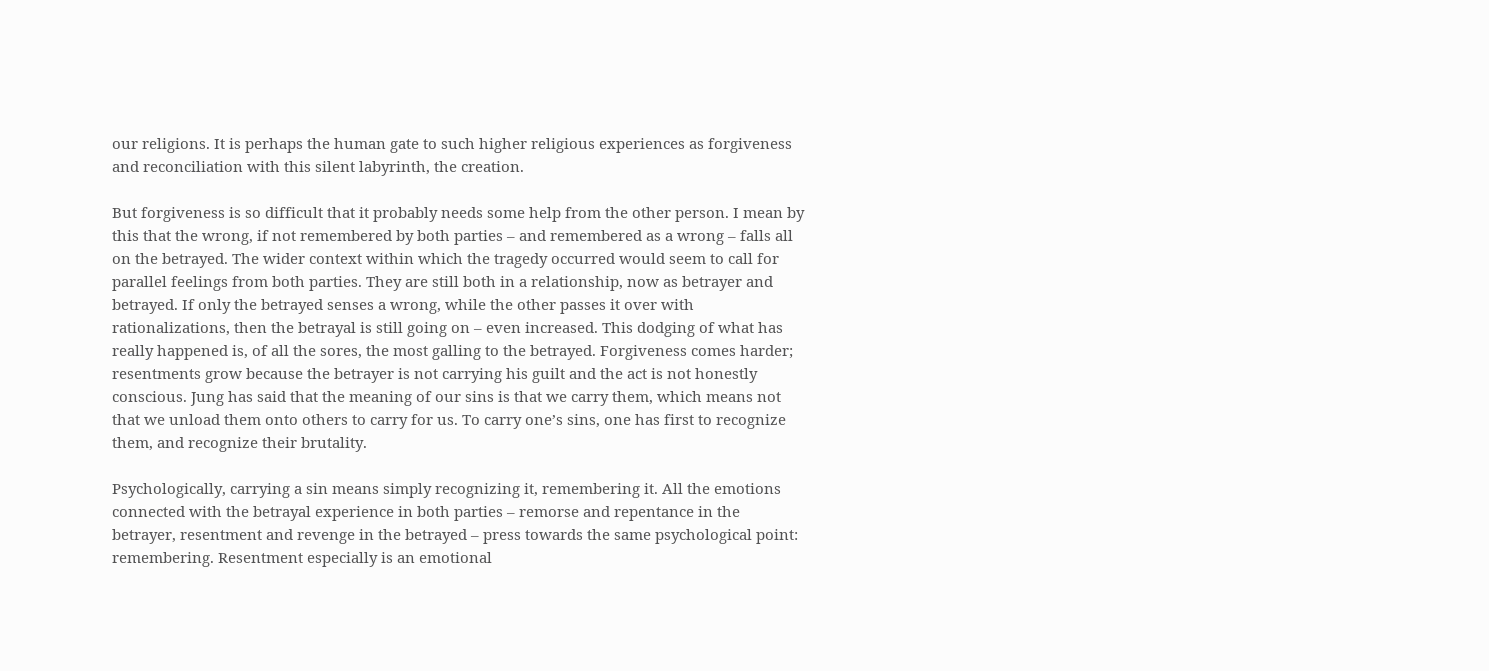our religions. It is perhaps the human gate to such higher religious experiences as forgiveness and reconciliation with this silent labyrinth, the creation.

But forgiveness is so difficult that it probably needs some help from the other person. I mean by this that the wrong, if not remembered by both parties – and remembered as a wrong – falls all on the betrayed. The wider context within which the tragedy occurred would seem to call for parallel feelings from both parties. They are still both in a relationship, now as betrayer and betrayed. If only the betrayed senses a wrong, while the other passes it over with rationalizations, then the betrayal is still going on – even increased. This dodging of what has really happened is, of all the sores, the most galling to the betrayed. Forgiveness comes harder; resentments grow because the betrayer is not carrying his guilt and the act is not honestly conscious. Jung has said that the meaning of our sins is that we carry them, which means not that we unload them onto others to carry for us. To carry one’s sins, one has first to recognize them, and recognize their brutality.

Psychologically, carrying a sin means simply recognizing it, remembering it. All the emotions connected with the betrayal experience in both parties – remorse and repentance in the betrayer, resentment and revenge in the betrayed – press towards the same psychological point: remembering. Resentment especially is an emotional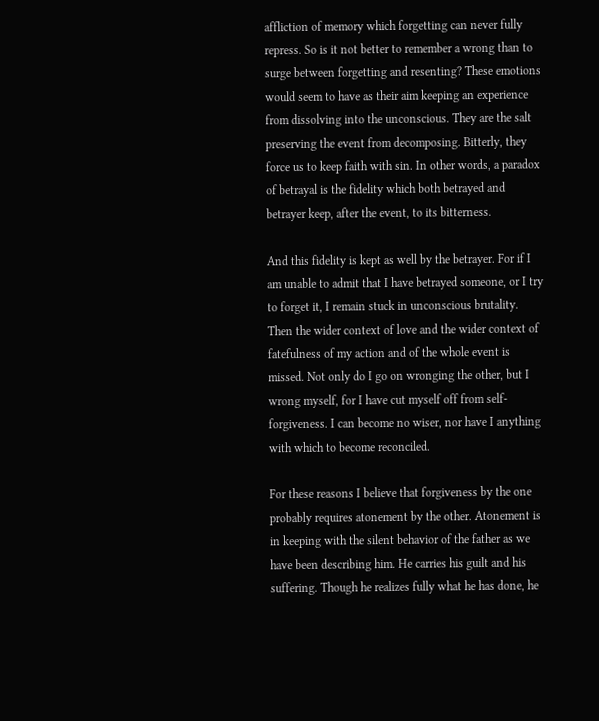affliction of memory which forgetting can never fully repress. So is it not better to remember a wrong than to surge between forgetting and resenting? These emotions would seem to have as their aim keeping an experience from dissolving into the unconscious. They are the salt preserving the event from decomposing. Bitterly, they force us to keep faith with sin. In other words, a paradox of betrayal is the fidelity which both betrayed and betrayer keep, after the event, to its bitterness.

And this fidelity is kept as well by the betrayer. For if I am unable to admit that I have betrayed someone, or I try to forget it, I remain stuck in unconscious brutality. Then the wider context of love and the wider context of fatefulness of my action and of the whole event is missed. Not only do I go on wronging the other, but I wrong myself, for I have cut myself off from self-forgiveness. I can become no wiser, nor have I anything with which to become reconciled.

For these reasons I believe that forgiveness by the one probably requires atonement by the other. Atonement is in keeping with the silent behavior of the father as we have been describing him. He carries his guilt and his suffering. Though he realizes fully what he has done, he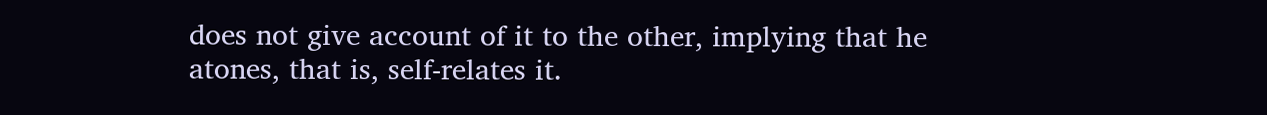does not give account of it to the other, implying that he atones, that is, self-relates it.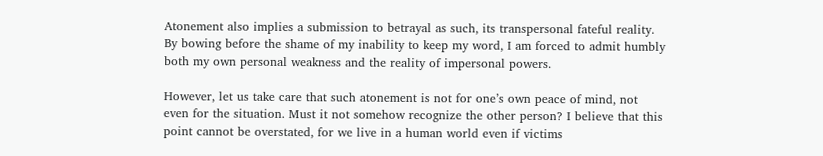Atonement also implies a submission to betrayal as such, its transpersonal fateful reality. By bowing before the shame of my inability to keep my word, I am forced to admit humbly both my own personal weakness and the reality of impersonal powers.

However, let us take care that such atonement is not for one’s own peace of mind, not even for the situation. Must it not somehow recognize the other person? I believe that this point cannot be overstated, for we live in a human world even if victims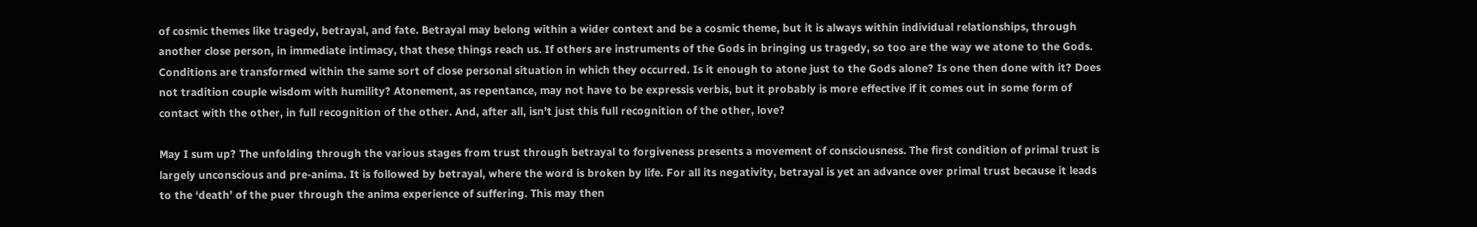of cosmic themes like tragedy, betrayal, and fate. Betrayal may belong within a wider context and be a cosmic theme, but it is always within individual relationships, through another close person, in immediate intimacy, that these things reach us. If others are instruments of the Gods in bringing us tragedy, so too are the way we atone to the Gods. Conditions are transformed within the same sort of close personal situation in which they occurred. Is it enough to atone just to the Gods alone? Is one then done with it? Does not tradition couple wisdom with humility? Atonement, as repentance, may not have to be expressis verbis, but it probably is more effective if it comes out in some form of contact with the other, in full recognition of the other. And, after all, isn’t just this full recognition of the other, love?

May I sum up? The unfolding through the various stages from trust through betrayal to forgiveness presents a movement of consciousness. The first condition of primal trust is largely unconscious and pre-anima. It is followed by betrayal, where the word is broken by life. For all its negativity, betrayal is yet an advance over primal trust because it leads to the ‘death’ of the puer through the anima experience of suffering. This may then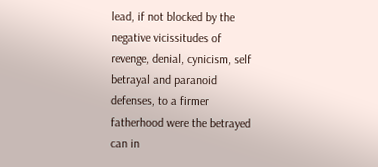lead, if not blocked by the negative vicissitudes of revenge, denial, cynicism, self betrayal and paranoid defenses, to a firmer fatherhood were the betrayed can in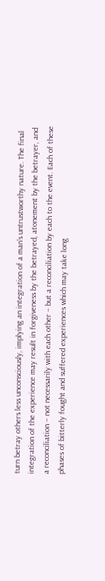turn betray others less unconsciously, implying an integration of a man’s untrustworthy nature. The final integration of the experience may result in forgiveness by the betrayed, atonement by the betrayer, and a reconciliation – not necessarily with each other – but a reconciliation by each to the event. Each of these phases of bitterly fought and suffered experiences which may take long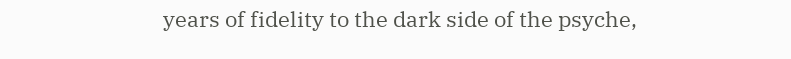years of fidelity to the dark side of the psyche,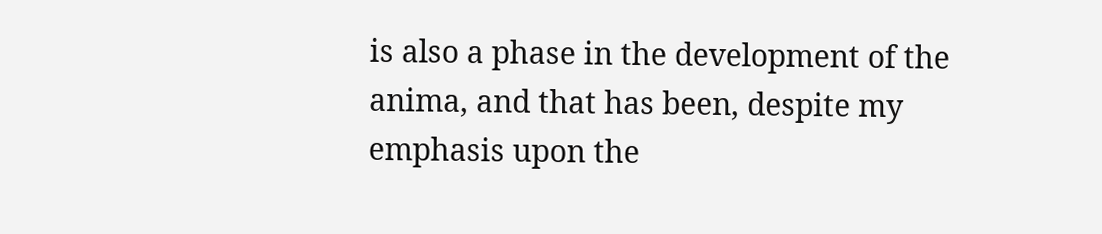is also a phase in the development of the anima, and that has been, despite my emphasis upon the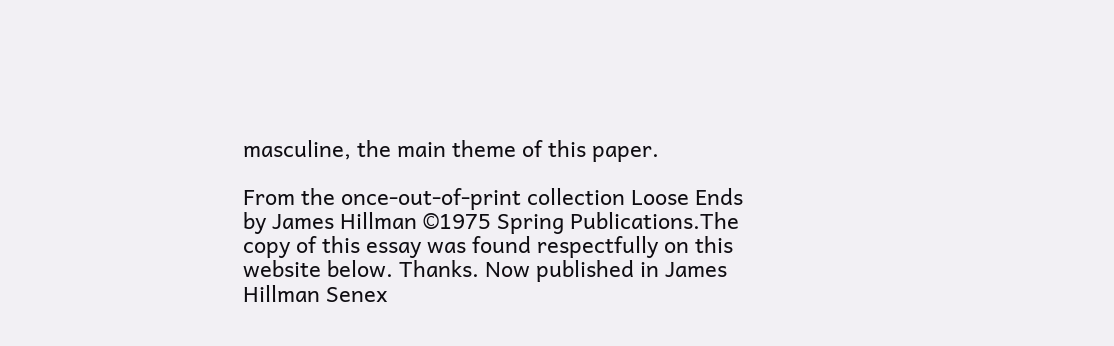masculine, the main theme of this paper.

From the once-out-of-print collection Loose Ends by James Hillman ©1975 Spring Publications.The copy of this essay was found respectfully on this website below. Thanks. Now published in James Hillman Senex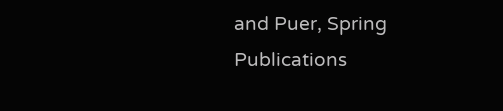and Puer, Spring Publications